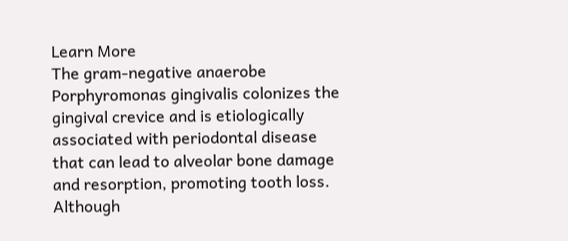Learn More
The gram-negative anaerobe Porphyromonas gingivalis colonizes the gingival crevice and is etiologically associated with periodontal disease that can lead to alveolar bone damage and resorption, promoting tooth loss. Although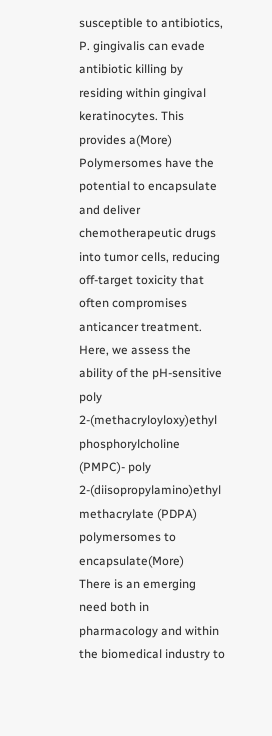susceptible to antibiotics, P. gingivalis can evade antibiotic killing by residing within gingival keratinocytes. This provides a(More)
Polymersomes have the potential to encapsulate and deliver chemotherapeutic drugs into tumor cells, reducing off-target toxicity that often compromises anticancer treatment. Here, we assess the ability of the pH-sensitive poly 2-(methacryloyloxy)ethyl phosphorylcholine (PMPC)- poly 2-(diisopropylamino)ethyl methacrylate (PDPA) polymersomes to encapsulate(More)
There is an emerging need both in pharmacology and within the biomedical industry to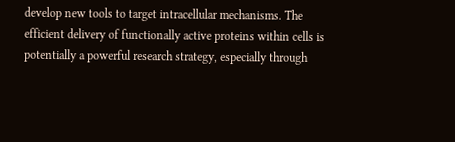develop new tools to target intracellular mechanisms. The efficient delivery of functionally active proteins within cells is potentially a powerful research strategy, especially through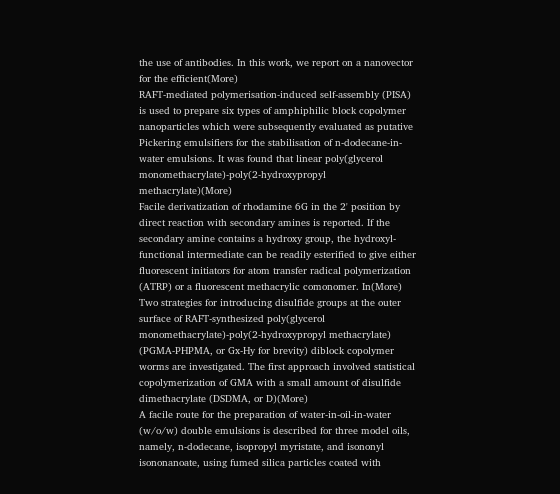the use of antibodies. In this work, we report on a nanovector for the efficient(More)
RAFT-mediated polymerisation-induced self-assembly (PISA) is used to prepare six types of amphiphilic block copolymer nanoparticles which were subsequently evaluated as putative Pickering emulsifiers for the stabilisation of n-dodecane-in-water emulsions. It was found that linear poly(glycerol monomethacrylate)-poly(2-hydroxypropyl methacrylate)(More)
Facile derivatization of rhodamine 6G in the 2' position by direct reaction with secondary amines is reported. If the secondary amine contains a hydroxy group, the hydroxyl-functional intermediate can be readily esterified to give either fluorescent initiators for atom transfer radical polymerization (ATRP) or a fluorescent methacrylic comonomer. In(More)
Two strategies for introducing disulfide groups at the outer surface of RAFT-synthesized poly(glycerol monomethacrylate)-poly(2-hydroxypropyl methacrylate) (PGMA-PHPMA, or Gx-Hy for brevity) diblock copolymer worms are investigated. The first approach involved statistical copolymerization of GMA with a small amount of disulfide dimethacrylate (DSDMA, or D)(More)
A facile route for the preparation of water-in-oil-in-water (w/o/w) double emulsions is described for three model oils, namely, n-dodecane, isopropyl myristate, and isononyl isononanoate, using fumed silica particles coated with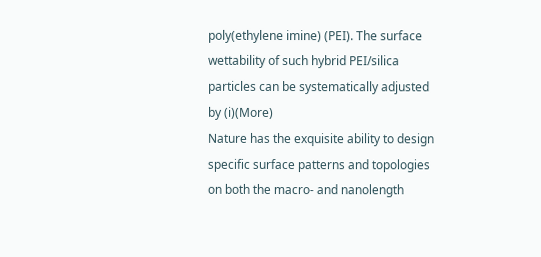poly(ethylene imine) (PEI). The surface wettability of such hybrid PEI/silica particles can be systematically adjusted by (i)(More)
Nature has the exquisite ability to design specific surface patterns and topologies on both the macro- and nanolength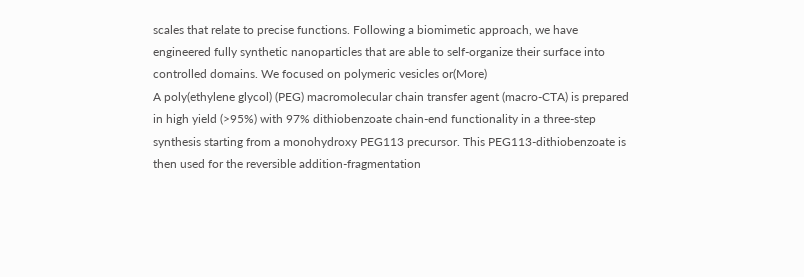scales that relate to precise functions. Following a biomimetic approach, we have engineered fully synthetic nanoparticles that are able to self-organize their surface into controlled domains. We focused on polymeric vesicles or(More)
A poly(ethylene glycol) (PEG) macromolecular chain transfer agent (macro-CTA) is prepared in high yield (>95%) with 97% dithiobenzoate chain-end functionality in a three-step synthesis starting from a monohydroxy PEG113 precursor. This PEG113-dithiobenzoate is then used for the reversible addition-fragmentation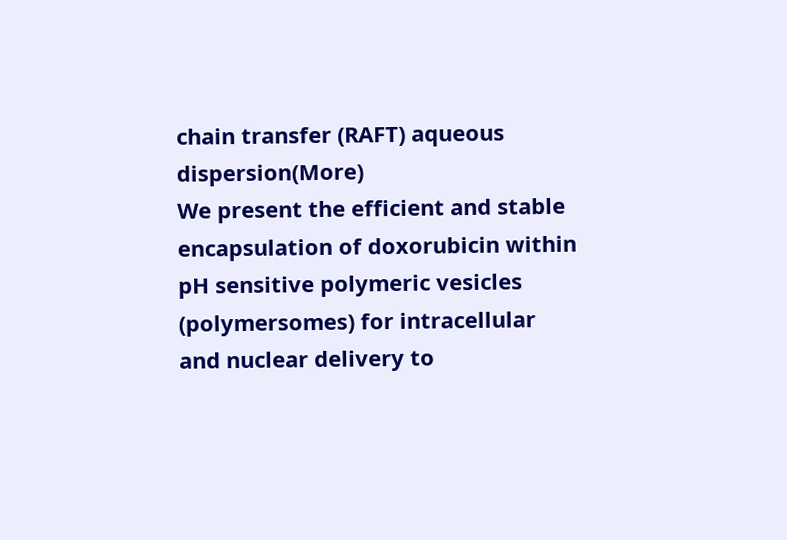chain transfer (RAFT) aqueous dispersion(More)
We present the efficient and stable encapsulation of doxorubicin within pH sensitive polymeric vesicles (polymersomes) for intracellular and nuclear delivery to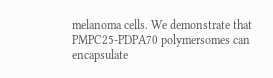melanoma cells. We demonstrate that PMPC25-PDPA70 polymersomes can encapsulate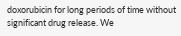doxorubicin for long periods of time without significant drug release. We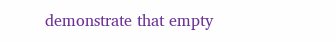demonstrate that empty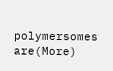polymersomes are(More)